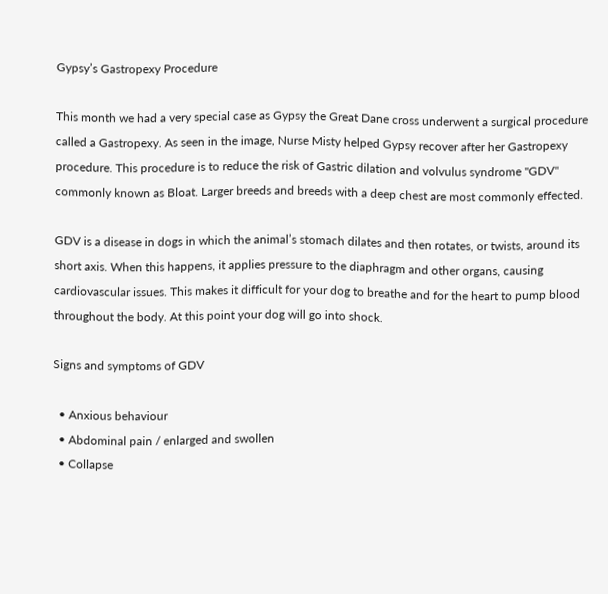Gypsy’s Gastropexy Procedure

This month we had a very special case as Gypsy the Great Dane cross underwent a surgical procedure called a Gastropexy. As seen in the image, Nurse Misty helped Gypsy recover after her Gastropexy procedure. This procedure is to reduce the risk of Gastric dilation and volvulus syndrome "GDV" commonly known as Bloat. Larger breeds and breeds with a deep chest are most commonly effected.

GDV is a disease in dogs in which the animal’s stomach dilates and then rotates, or twists, around its short axis. When this happens, it applies pressure to the diaphragm and other organs, causing cardiovascular issues. This makes it difficult for your dog to breathe and for the heart to pump blood throughout the body. At this point your dog will go into shock.

Signs and symptoms of GDV

  • Anxious behaviour
  • Abdominal pain / enlarged and swollen
  • Collapse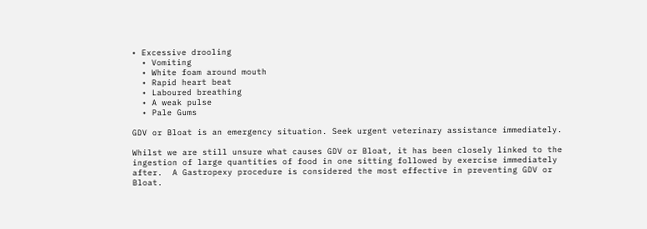• Excessive drooling
  • Vomiting
  • White foam around mouth
  • Rapid heart beat
  • Laboured breathing
  • A weak pulse
  • Pale Gums

GDV or Bloat is an emergency situation. Seek urgent veterinary assistance immediately.

Whilst we are still unsure what causes GDV or Bloat, it has been closely linked to the ingestion of large quantities of food in one sitting followed by exercise immediately after.  A Gastropexy procedure is considered the most effective in preventing GDV or Bloat.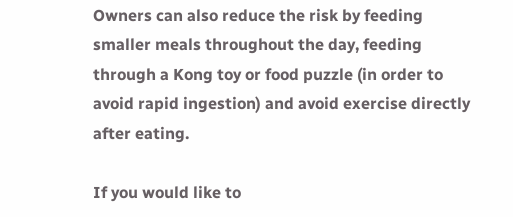Owners can also reduce the risk by feeding smaller meals throughout the day, feeding through a Kong toy or food puzzle (in order to avoid rapid ingestion) and avoid exercise directly after eating.

If you would like to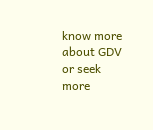know more about GDV or seek more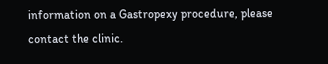information on a Gastropexy procedure, please contact the clinic.